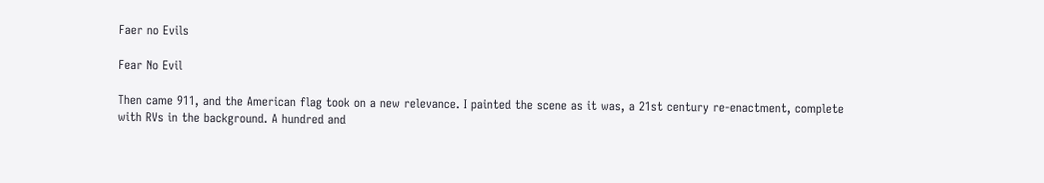Faer no Evils

Fear No Evil

Then came 911, and the American flag took on a new relevance. I painted the scene as it was, a 21st century re-enactment, complete with RVs in the background. A hundred and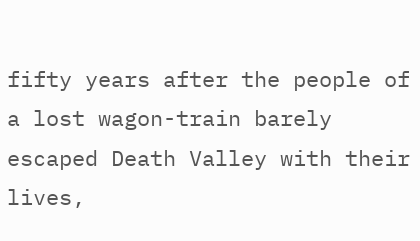fifty years after the people of a lost wagon-train barely escaped Death Valley with their lives,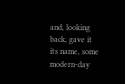and, looking back, gave it its name, some modern-day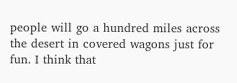people will go a hundred miles across the desert in covered wagons just for fun. I think that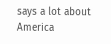says a lot about America